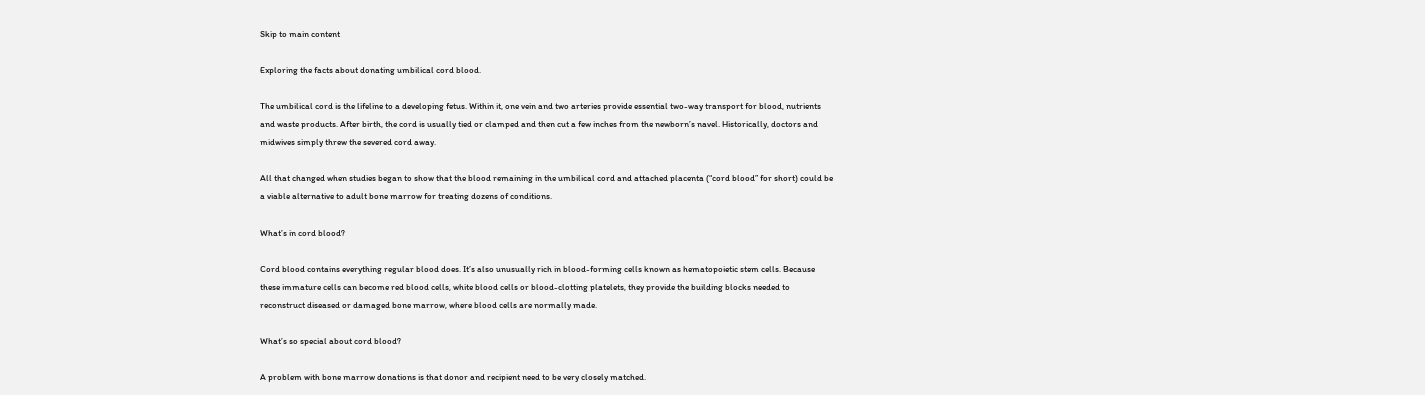Skip to main content

Exploring the facts about donating umbilical cord blood.

The umbilical cord is the lifeline to a developing fetus. Within it, one vein and two arteries provide essential two-way transport for blood, nutrients and waste products. After birth, the cord is usually tied or clamped and then cut a few inches from the newborn’s navel. Historically, doctors and midwives simply threw the severed cord away.

All that changed when studies began to show that the blood remaining in the umbilical cord and attached placenta (“cord blood” for short) could be a viable alternative to adult bone marrow for treating dozens of conditions.

What’s in cord blood?

Cord blood contains everything regular blood does. It’s also unusually rich in blood-forming cells known as hematopoietic stem cells. Because these immature cells can become red blood cells, white blood cells or blood-clotting platelets, they provide the building blocks needed to reconstruct diseased or damaged bone marrow, where blood cells are normally made.

What’s so special about cord blood?

A problem with bone marrow donations is that donor and recipient need to be very closely matched.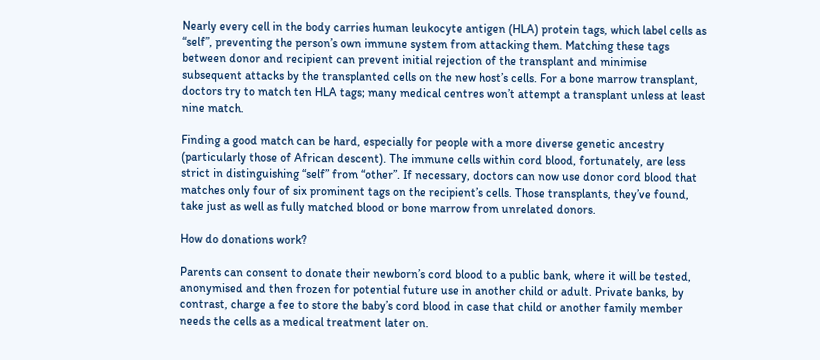Nearly every cell in the body carries human leukocyte antigen (HLA) protein tags, which label cells as “self”, preventing the person’s own immune system from attacking them. Matching these tags between donor and recipient can prevent initial rejection of the transplant and minimise subsequent attacks by the transplanted cells on the new host’s cells. For a bone marrow transplant, doctors try to match ten HLA tags; many medical centres won’t attempt a transplant unless at least nine match.

Finding a good match can be hard, especially for people with a more diverse genetic ancestry (particularly those of African descent). The immune cells within cord blood, fortunately, are less strict in distinguishing “self” from “other”. If necessary, doctors can now use donor cord blood that matches only four of six prominent tags on the recipient’s cells. Those transplants, they’ve found, take just as well as fully matched blood or bone marrow from unrelated donors.

How do donations work?

Parents can consent to donate their newborn’s cord blood to a public bank, where it will be tested, anonymised and then frozen for potential future use in another child or adult. Private banks, by contrast, charge a fee to store the baby’s cord blood in case that child or another family member needs the cells as a medical treatment later on.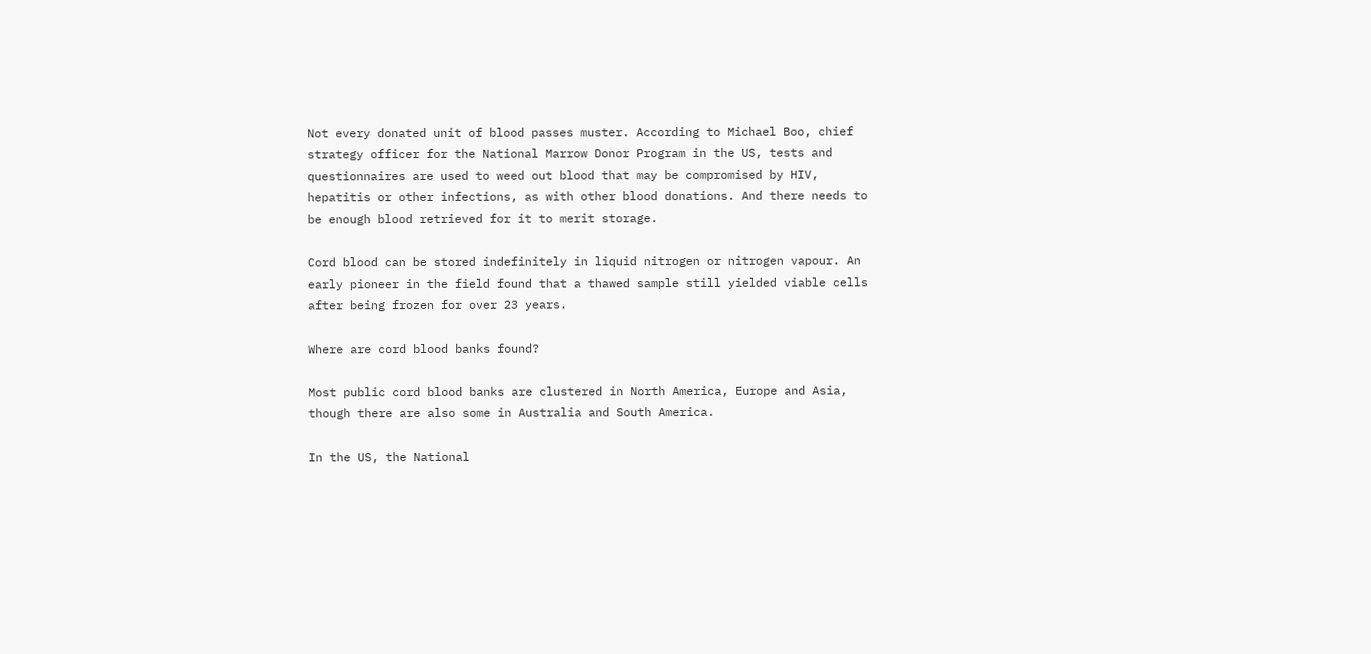Not every donated unit of blood passes muster. According to Michael Boo, chief strategy officer for the National Marrow Donor Program in the US, tests and questionnaires are used to weed out blood that may be compromised by HIV, hepatitis or other infections, as with other blood donations. And there needs to be enough blood retrieved for it to merit storage.

Cord blood can be stored indefinitely in liquid nitrogen or nitrogen vapour. An early pioneer in the field found that a thawed sample still yielded viable cells after being frozen for over 23 years.

Where are cord blood banks found?

Most public cord blood banks are clustered in North America, Europe and Asia, though there are also some in Australia and South America.

In the US, the National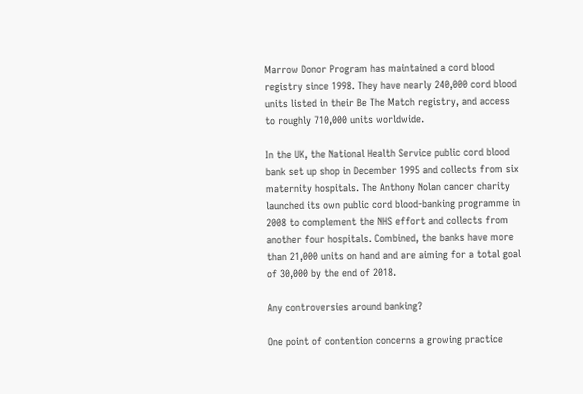Marrow Donor Program has maintained a cord blood registry since 1998. They have nearly 240,000 cord blood units listed in their Be The Match registry, and access to roughly 710,000 units worldwide.

In the UK, the National Health Service public cord blood bank set up shop in December 1995 and collects from six maternity hospitals. The Anthony Nolan cancer charity launched its own public cord blood-banking programme in 2008 to complement the NHS effort and collects from another four hospitals. Combined, the banks have more than 21,000 units on hand and are aiming for a total goal of 30,000 by the end of 2018.

Any controversies around banking?

One point of contention concerns a growing practice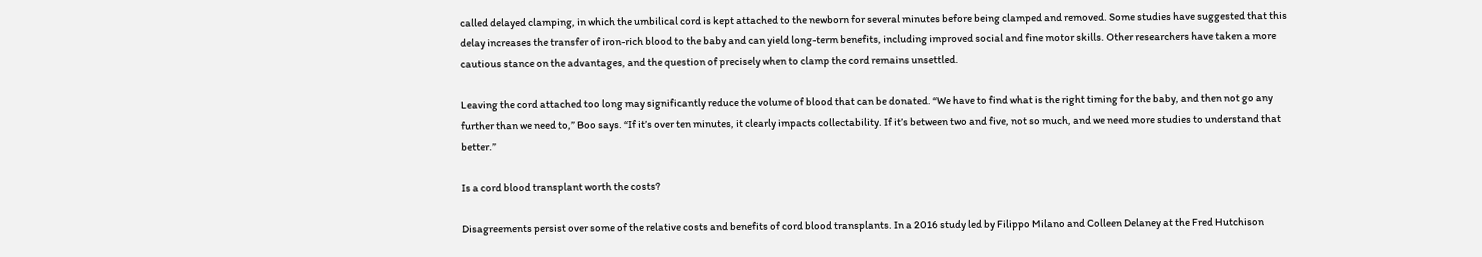called delayed clamping, in which the umbilical cord is kept attached to the newborn for several minutes before being clamped and removed. Some studies have suggested that this delay increases the transfer of iron-rich blood to the baby and can yield long-term benefits, including improved social and fine motor skills. Other researchers have taken a more cautious stance on the advantages, and the question of precisely when to clamp the cord remains unsettled.

Leaving the cord attached too long may significantly reduce the volume of blood that can be donated. “We have to find what is the right timing for the baby, and then not go any further than we need to,” Boo says. “If it’s over ten minutes, it clearly impacts collectability. If it’s between two and five, not so much, and we need more studies to understand that better.”

Is a cord blood transplant worth the costs?

Disagreements persist over some of the relative costs and benefits of cord blood transplants. In a 2016 study led by Filippo Milano and Colleen Delaney at the Fred Hutchison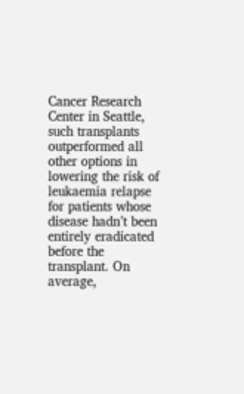Cancer Research Center in Seattle, such transplants outperformed all other options in lowering the risk of leukaemia relapse for patients whose disease hadn’t been entirely eradicated before the transplant. On average,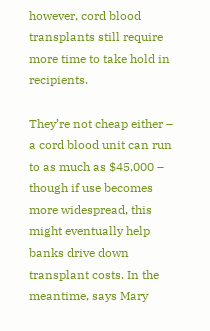however, cord blood transplants still require more time to take hold in recipients.

They’re not cheap either – a cord blood unit can run to as much as $45,000 – though if use becomes more widespread, this might eventually help banks drive down transplant costs. In the meantime, says Mary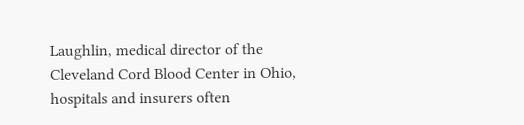Laughlin, medical director of the Cleveland Cord Blood Center in Ohio, hospitals and insurers often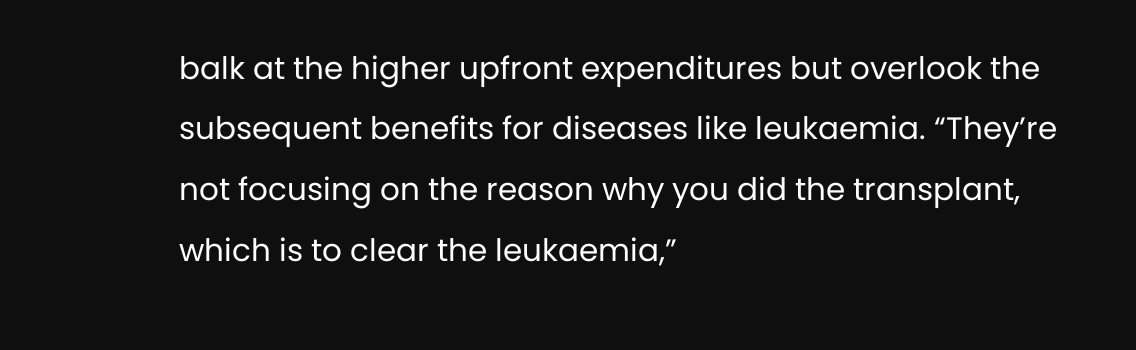balk at the higher upfront expenditures but overlook the subsequent benefits for diseases like leukaemia. “They’re not focusing on the reason why you did the transplant, which is to clear the leukaemia,”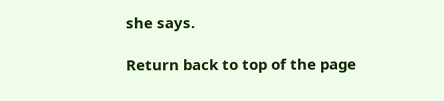she says.

Return back to top of the page